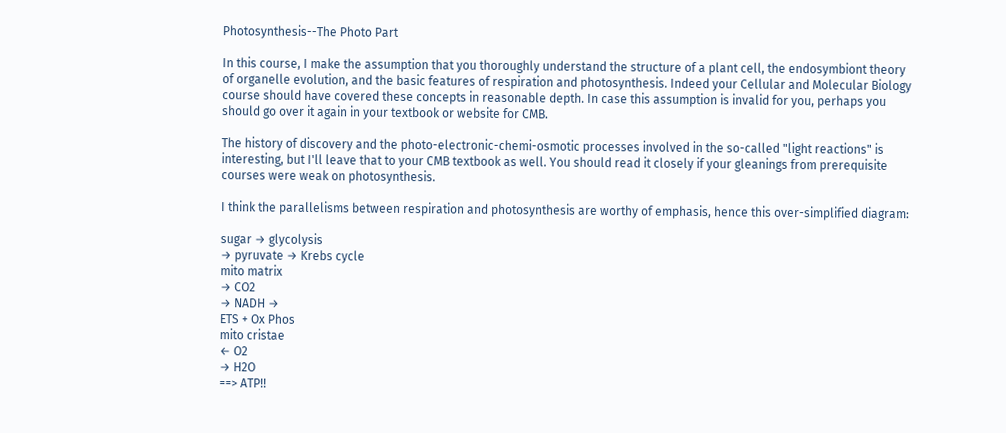Photosynthesis--The Photo Part

In this course, I make the assumption that you thoroughly understand the structure of a plant cell, the endosymbiont theory of organelle evolution, and the basic features of respiration and photosynthesis. Indeed your Cellular and Molecular Biology course should have covered these concepts in reasonable depth. In case this assumption is invalid for you, perhaps you should go over it again in your textbook or website for CMB.

The history of discovery and the photo-electronic-chemi-osmotic processes involved in the so-called "light reactions" is interesting, but I'll leave that to your CMB textbook as well. You should read it closely if your gleanings from prerequisite courses were weak on photosynthesis.

I think the parallelisms between respiration and photosynthesis are worthy of emphasis, hence this over-simplified diagram:

sugar → glycolysis
→ pyruvate → Krebs cycle
mito matrix
→ CO2
→ NADH →
ETS + Ox Phos
mito cristae
← O2
→ H2O
==> ATP!!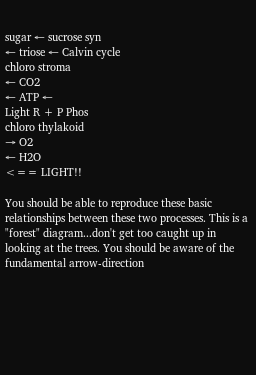sugar ← sucrose syn
← triose ← Calvin cycle
chloro stroma
← CO2
← ATP ←
Light R + P Phos
chloro thylakoid
→ O2
← H2O
<== LIGHT!!

You should be able to reproduce these basic relationships between these two processes. This is a "forest" diagram...don't get too caught up in looking at the trees. You should be aware of the fundamental arrow-direction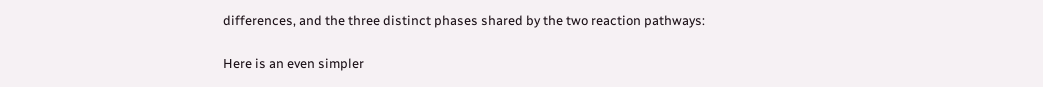differences, and the three distinct phases shared by the two reaction pathways:

Here is an even simpler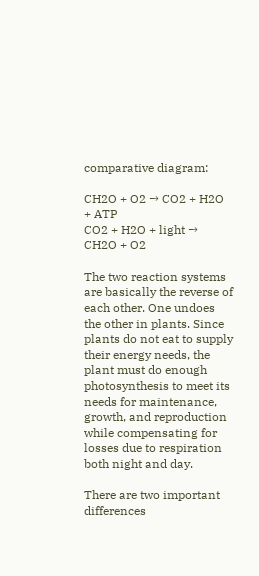comparative diagram:

CH2O + O2 → CO2 + H2O + ATP
CO2 + H2O + light → CH2O + O2

The two reaction systems are basically the reverse of each other. One undoes the other in plants. Since plants do not eat to supply their energy needs, the plant must do enough photosynthesis to meet its needs for maintenance, growth, and reproduction while compensating for losses due to respiration both night and day.

There are two important differences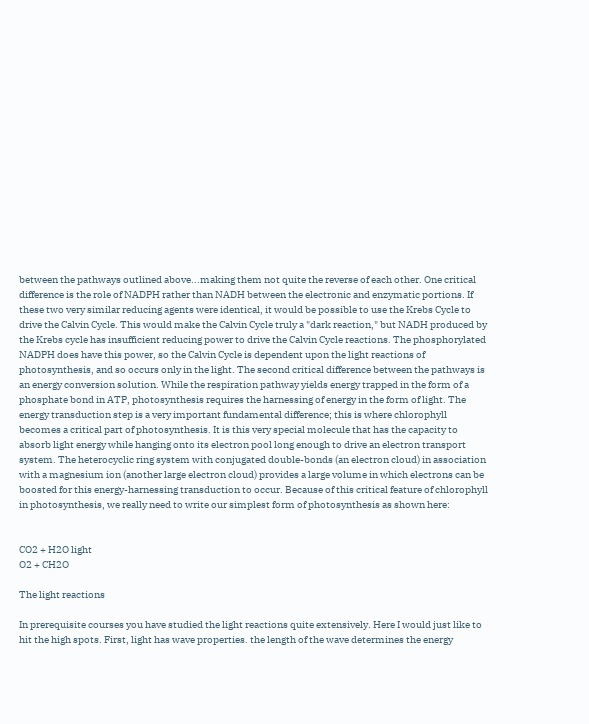between the pathways outlined above...making them not quite the reverse of each other. One critical difference is the role of NADPH rather than NADH between the electronic and enzymatic portions. If these two very similar reducing agents were identical, it would be possible to use the Krebs Cycle to drive the Calvin Cycle. This would make the Calvin Cycle truly a "dark reaction," but NADH produced by the Krebs cycle has insufficient reducing power to drive the Calvin Cycle reactions. The phosphorylated NADPH does have this power, so the Calvin Cycle is dependent upon the light reactions of photosynthesis, and so occurs only in the light. The second critical difference between the pathways is an energy conversion solution. While the respiration pathway yields energy trapped in the form of a phosphate bond in ATP, photosynthesis requires the harnessing of energy in the form of light. The energy transduction step is a very important fundamental difference; this is where chlorophyll becomes a critical part of photosynthesis. It is this very special molecule that has the capacity to absorb light energy while hanging onto its electron pool long enough to drive an electron transport system. The heterocyclic ring system with conjugated double-bonds (an electron cloud) in association with a magnesium ion (another large electron cloud) provides a large volume in which electrons can be boosted for this energy-harnessing transduction to occur. Because of this critical feature of chlorophyll in photosynthesis, we really need to write our simplest form of photosynthesis as shown here:


CO2 + H2O light
O2 + CH2O

The light reactions

In prerequisite courses you have studied the light reactions quite extensively. Here I would just like to hit the high spots. First, light has wave properties. the length of the wave determines the energy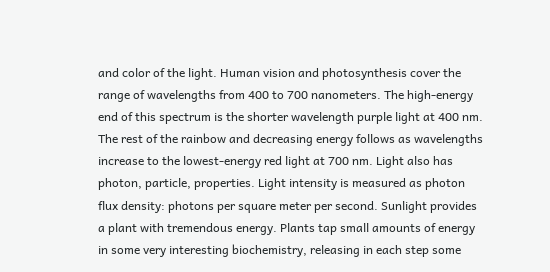and color of the light. Human vision and photosynthesis cover the range of wavelengths from 400 to 700 nanometers. The high-energy end of this spectrum is the shorter wavelength purple light at 400 nm. The rest of the rainbow and decreasing energy follows as wavelengths increase to the lowest-energy red light at 700 nm. Light also has photon, particle, properties. Light intensity is measured as photon flux density: photons per square meter per second. Sunlight provides a plant with tremendous energy. Plants tap small amounts of energy in some very interesting biochemistry, releasing in each step some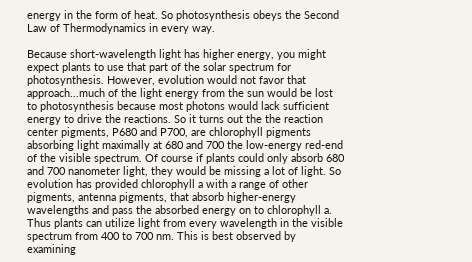energy in the form of heat. So photosynthesis obeys the Second Law of Thermodynamics in every way.

Because short-wavelength light has higher energy, you might expect plants to use that part of the solar spectrum for photosynthesis. However, evolution would not favor that approach...much of the light energy from the sun would be lost to photosynthesis because most photons would lack sufficient energy to drive the reactions. So it turns out the the reaction center pigments, P680 and P700, are chlorophyll pigments absorbing light maximally at 680 and 700 the low-energy red-end of the visible spectrum. Of course if plants could only absorb 680 and 700 nanometer light, they would be missing a lot of light. So evolution has provided chlorophyll a with a range of other pigments, antenna pigments, that absorb higher-energy wavelengths and pass the absorbed energy on to chlorophyll a. Thus plants can utilize light from every wavelength in the visible spectrum from 400 to 700 nm. This is best observed by examining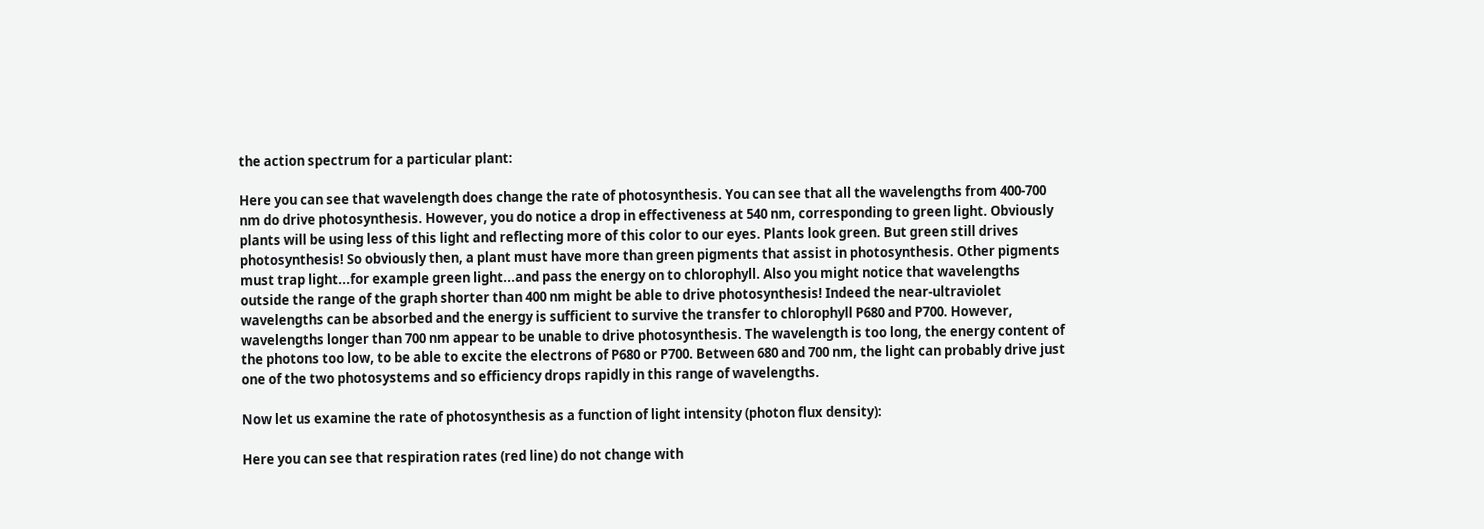the action spectrum for a particular plant:

Here you can see that wavelength does change the rate of photosynthesis. You can see that all the wavelengths from 400-700 nm do drive photosynthesis. However, you do notice a drop in effectiveness at 540 nm, corresponding to green light. Obviously plants will be using less of this light and reflecting more of this color to our eyes. Plants look green. But green still drives photosynthesis! So obviously then, a plant must have more than green pigments that assist in photosynthesis. Other pigments must trap light...for example green light...and pass the energy on to chlorophyll. Also you might notice that wavelengths outside the range of the graph shorter than 400 nm might be able to drive photosynthesis! Indeed the near-ultraviolet wavelengths can be absorbed and the energy is sufficient to survive the transfer to chlorophyll P680 and P700. However, wavelengths longer than 700 nm appear to be unable to drive photosynthesis. The wavelength is too long, the energy content of the photons too low, to be able to excite the electrons of P680 or P700. Between 680 and 700 nm, the light can probably drive just one of the two photosystems and so efficiency drops rapidly in this range of wavelengths.

Now let us examine the rate of photosynthesis as a function of light intensity (photon flux density):

Here you can see that respiration rates (red line) do not change with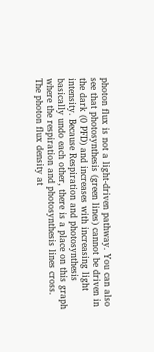photon flux is not a light-driven pathway. You can also see that photosynthesis (green lines) cannot be driven in the dark (0 PFD) and increases with increasing light intensity. Because Respiration and photosynthesis basically undo each other, there is a place on this graph where the respiration and photosynthesis lines cross. The photon flux density at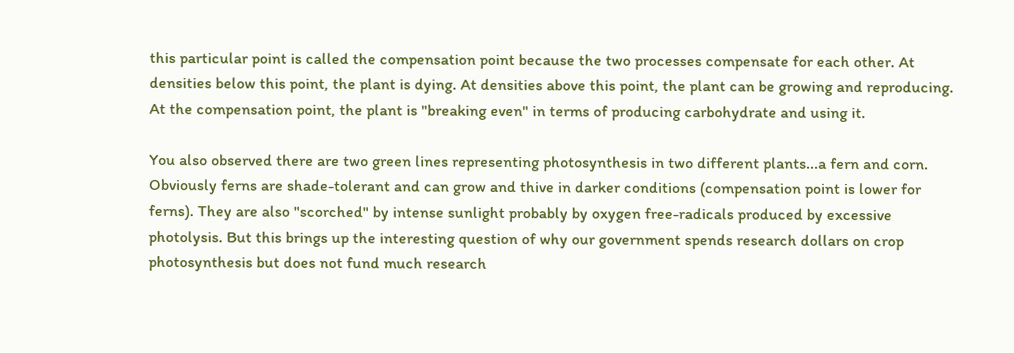this particular point is called the compensation point because the two processes compensate for each other. At densities below this point, the plant is dying. At densities above this point, the plant can be growing and reproducing. At the compensation point, the plant is "breaking even" in terms of producing carbohydrate and using it.

You also observed there are two green lines representing photosynthesis in two different plants...a fern and corn. Obviously ferns are shade-tolerant and can grow and thive in darker conditions (compensation point is lower for ferns). They are also "scorched" by intense sunlight probably by oxygen free-radicals produced by excessive photolysis. But this brings up the interesting question of why our government spends research dollars on crop photosynthesis but does not fund much research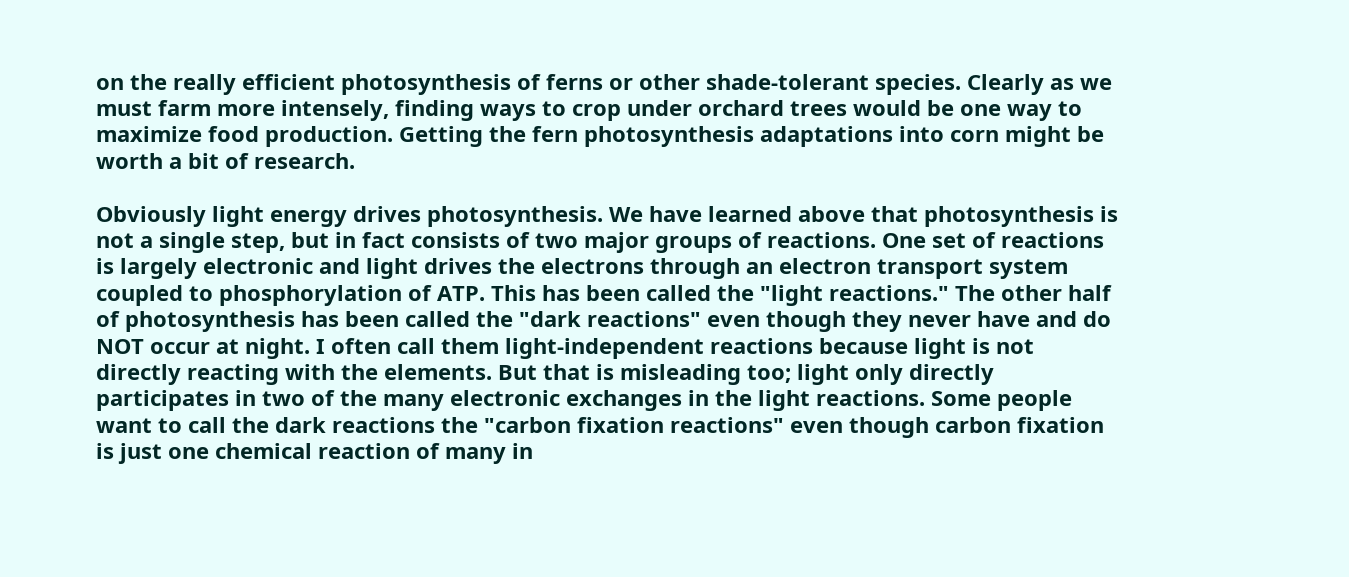on the really efficient photosynthesis of ferns or other shade-tolerant species. Clearly as we must farm more intensely, finding ways to crop under orchard trees would be one way to maximize food production. Getting the fern photosynthesis adaptations into corn might be worth a bit of research.

Obviously light energy drives photosynthesis. We have learned above that photosynthesis is not a single step, but in fact consists of two major groups of reactions. One set of reactions is largely electronic and light drives the electrons through an electron transport system coupled to phosphorylation of ATP. This has been called the "light reactions." The other half of photosynthesis has been called the "dark reactions" even though they never have and do NOT occur at night. I often call them light-independent reactions because light is not directly reacting with the elements. But that is misleading too; light only directly participates in two of the many electronic exchanges in the light reactions. Some people want to call the dark reactions the "carbon fixation reactions" even though carbon fixation is just one chemical reaction of many in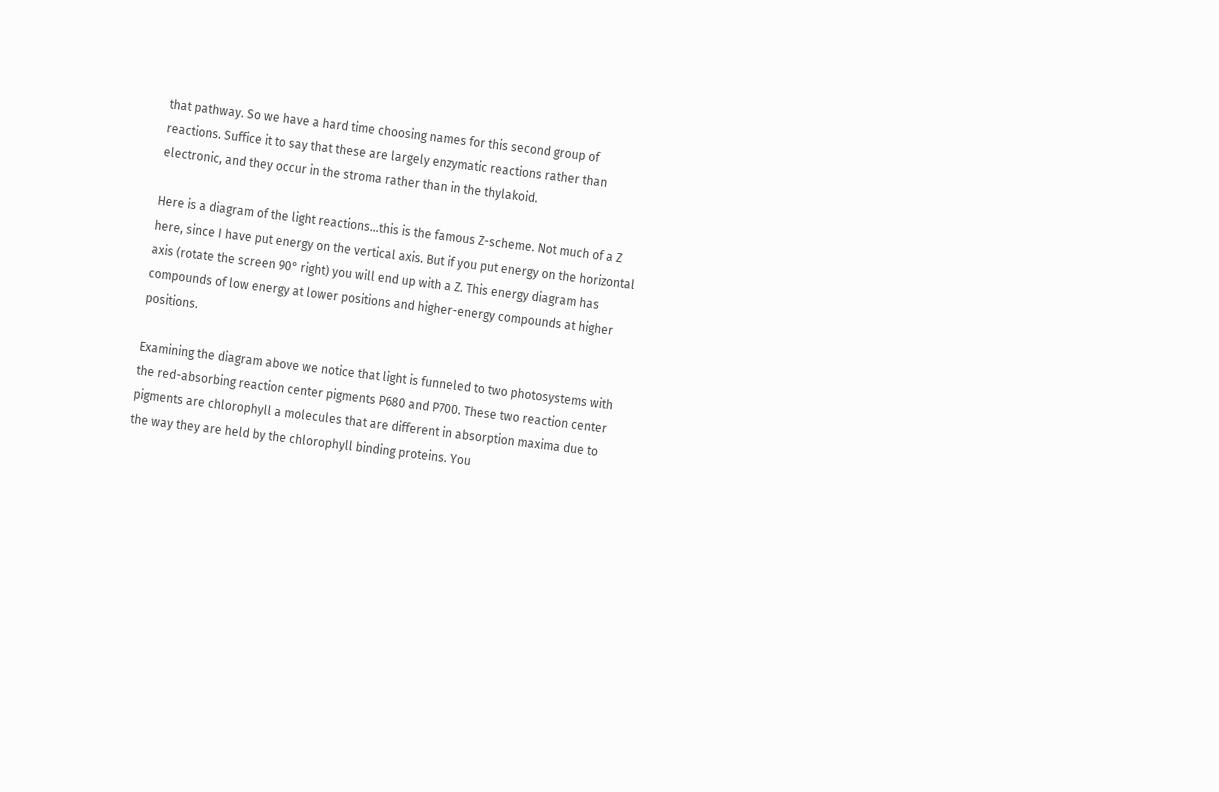that pathway. So we have a hard time choosing names for this second group of reactions. Suffice it to say that these are largely enzymatic reactions rather than electronic, and they occur in the stroma rather than in the thylakoid.

Here is a diagram of the light reactions...this is the famous Z-scheme. Not much of a Z here, since I have put energy on the vertical axis. But if you put energy on the horizontal axis (rotate the screen 90° right) you will end up with a Z. This energy diagram has compounds of low energy at lower positions and higher-energy compounds at higher positions.

Examining the diagram above we notice that light is funneled to two photosystems with the red-absorbing reaction center pigments P680 and P700. These two reaction center pigments are chlorophyll a molecules that are different in absorption maxima due to the way they are held by the chlorophyll binding proteins. You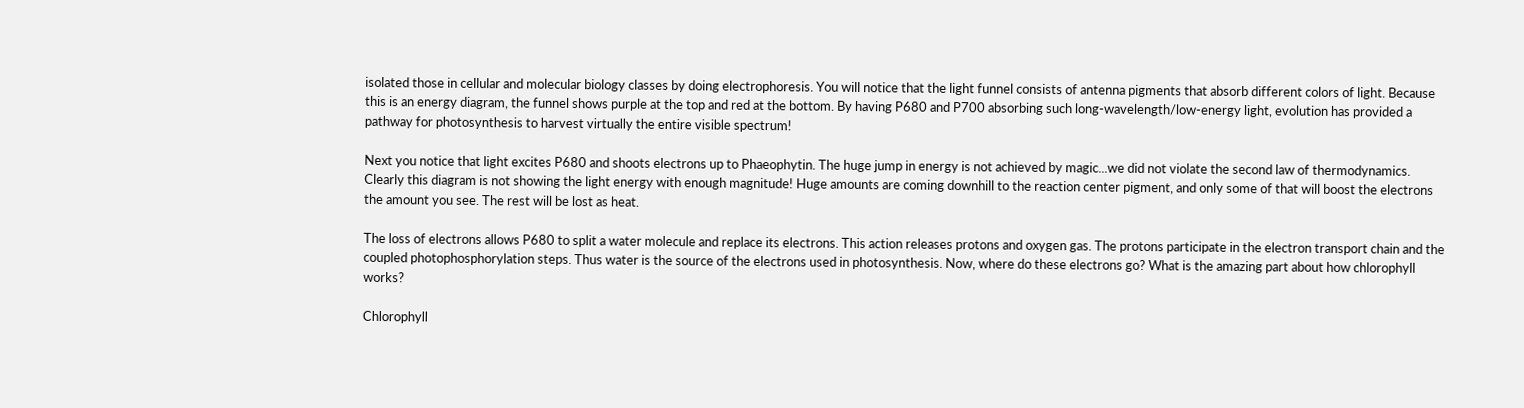isolated those in cellular and molecular biology classes by doing electrophoresis. You will notice that the light funnel consists of antenna pigments that absorb different colors of light. Because this is an energy diagram, the funnel shows purple at the top and red at the bottom. By having P680 and P700 absorbing such long-wavelength/low-energy light, evolution has provided a pathway for photosynthesis to harvest virtually the entire visible spectrum!

Next you notice that light excites P680 and shoots electrons up to Phaeophytin. The huge jump in energy is not achieved by magic...we did not violate the second law of thermodynamics. Clearly this diagram is not showing the light energy with enough magnitude! Huge amounts are coming downhill to the reaction center pigment, and only some of that will boost the electrons the amount you see. The rest will be lost as heat.

The loss of electrons allows P680 to split a water molecule and replace its electrons. This action releases protons and oxygen gas. The protons participate in the electron transport chain and the coupled photophosphorylation steps. Thus water is the source of the electrons used in photosynthesis. Now, where do these electrons go? What is the amazing part about how chlorophyll works?

Chlorophyll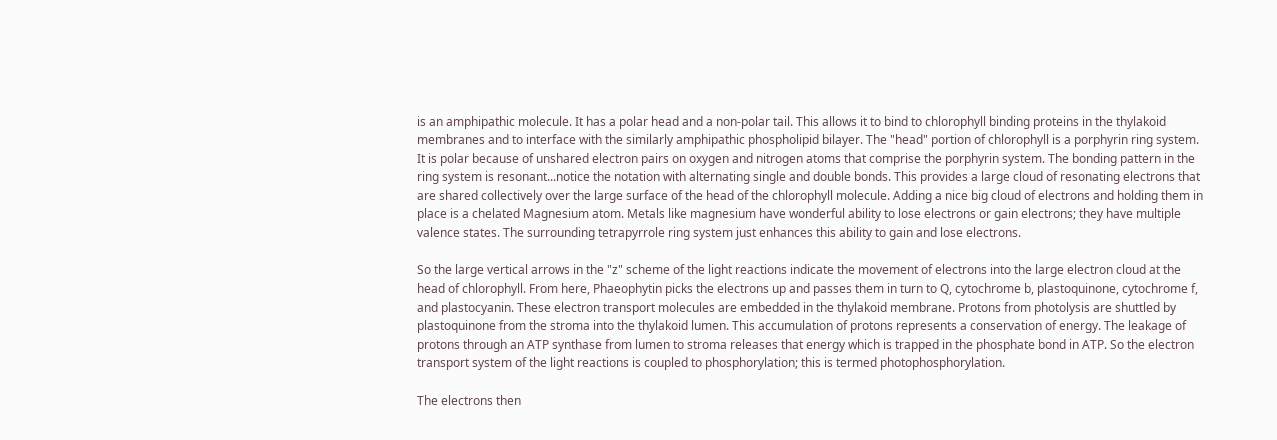is an amphipathic molecule. It has a polar head and a non-polar tail. This allows it to bind to chlorophyll binding proteins in the thylakoid membranes and to interface with the similarly amphipathic phospholipid bilayer. The "head" portion of chlorophyll is a porphyrin ring system. It is polar because of unshared electron pairs on oxygen and nitrogen atoms that comprise the porphyrin system. The bonding pattern in the ring system is resonant...notice the notation with alternating single and double bonds. This provides a large cloud of resonating electrons that are shared collectively over the large surface of the head of the chlorophyll molecule. Adding a nice big cloud of electrons and holding them in place is a chelated Magnesium atom. Metals like magnesium have wonderful ability to lose electrons or gain electrons; they have multiple valence states. The surrounding tetrapyrrole ring system just enhances this ability to gain and lose electrons.

So the large vertical arrows in the "z" scheme of the light reactions indicate the movement of electrons into the large electron cloud at the head of chlorophyll. From here, Phaeophytin picks the electrons up and passes them in turn to Q, cytochrome b, plastoquinone, cytochrome f, and plastocyanin. These electron transport molecules are embedded in the thylakoid membrane. Protons from photolysis are shuttled by plastoquinone from the stroma into the thylakoid lumen. This accumulation of protons represents a conservation of energy. The leakage of protons through an ATP synthase from lumen to stroma releases that energy which is trapped in the phosphate bond in ATP. So the electron transport system of the light reactions is coupled to phosphorylation; this is termed photophosphorylation.

The electrons then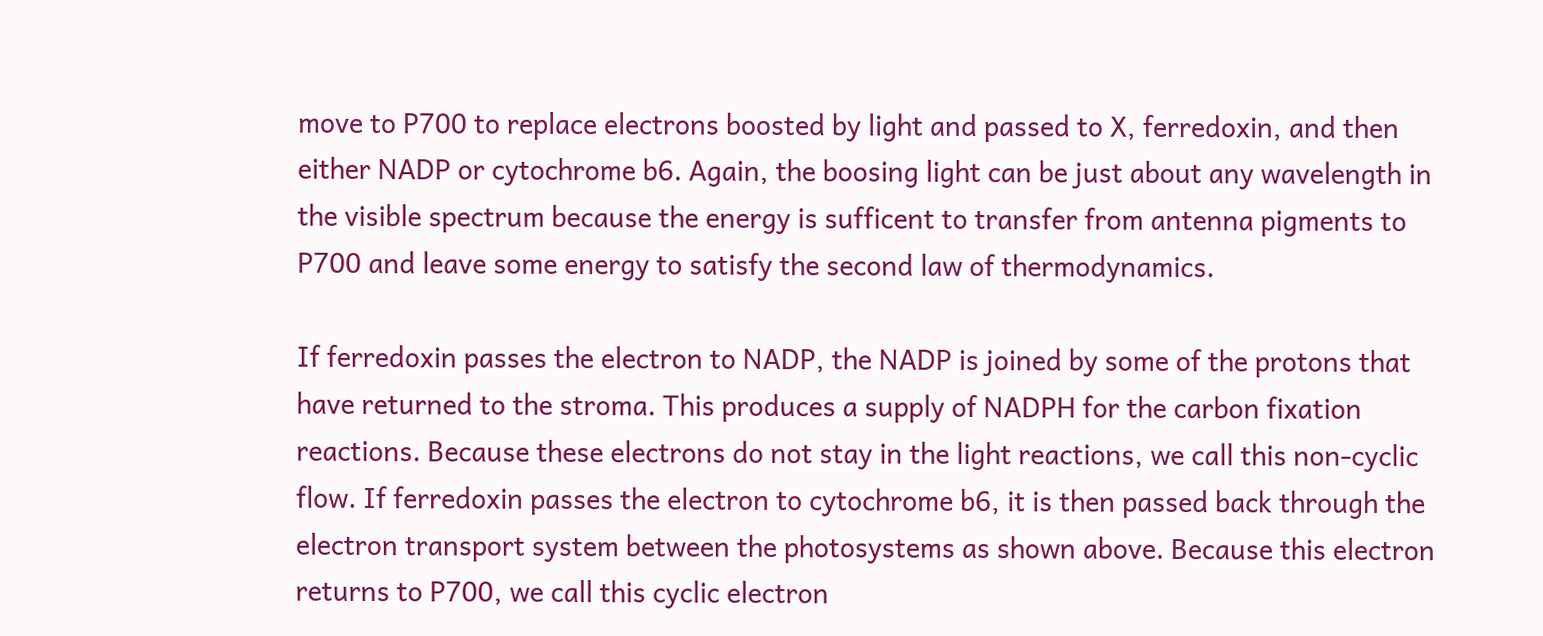move to P700 to replace electrons boosted by light and passed to X, ferredoxin, and then either NADP or cytochrome b6. Again, the boosing light can be just about any wavelength in the visible spectrum because the energy is sufficent to transfer from antenna pigments to P700 and leave some energy to satisfy the second law of thermodynamics.

If ferredoxin passes the electron to NADP, the NADP is joined by some of the protons that have returned to the stroma. This produces a supply of NADPH for the carbon fixation reactions. Because these electrons do not stay in the light reactions, we call this non-cyclic flow. If ferredoxin passes the electron to cytochrome b6, it is then passed back through the electron transport system between the photosystems as shown above. Because this electron returns to P700, we call this cyclic electron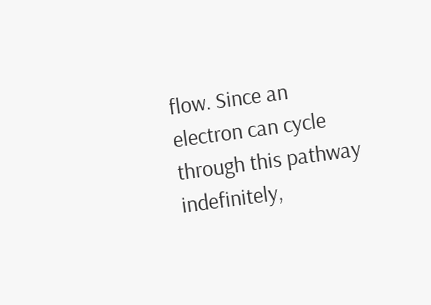flow. Since an electron can cycle through this pathway indefinitely,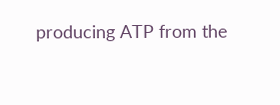producing ATP from the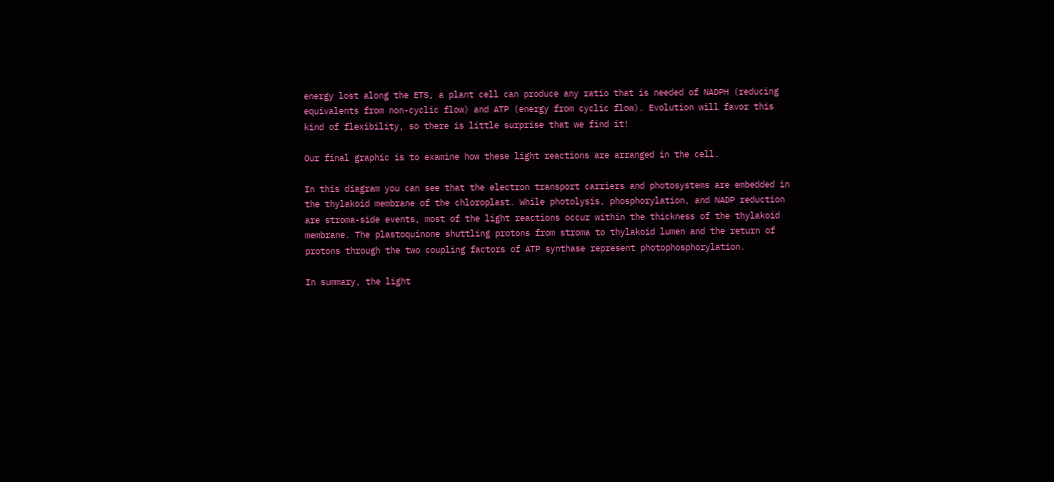energy lost along the ETS, a plant cell can produce any ratio that is needed of NADPH (reducing equivalents from non-cyclic flow) and ATP (energy from cyclic flow). Evolution will favor this kind of flexibility, so there is little surprise that we find it!

Our final graphic is to examine how these light reactions are arranged in the cell.

In this diagram you can see that the electron transport carriers and photosystems are embedded in the thylakoid membrane of the chloroplast. While photolysis, phosphorylation, and NADP reduction are stroma-side events, most of the light reactions occur within the thickness of the thylakoid membrane. The plastoquinone shuttling protons from stroma to thylakoid lumen and the return of protons through the two coupling factors of ATP synthase represent photophosphorylation.

In summary, the light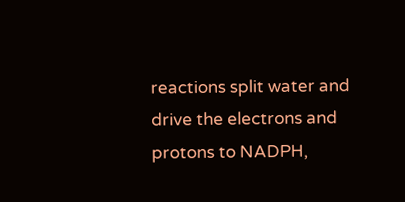reactions split water and drive the electrons and protons to NADPH,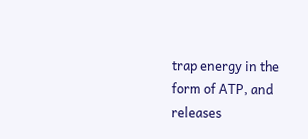trap energy in the form of ATP, and releases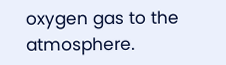oxygen gas to the atmosphere.